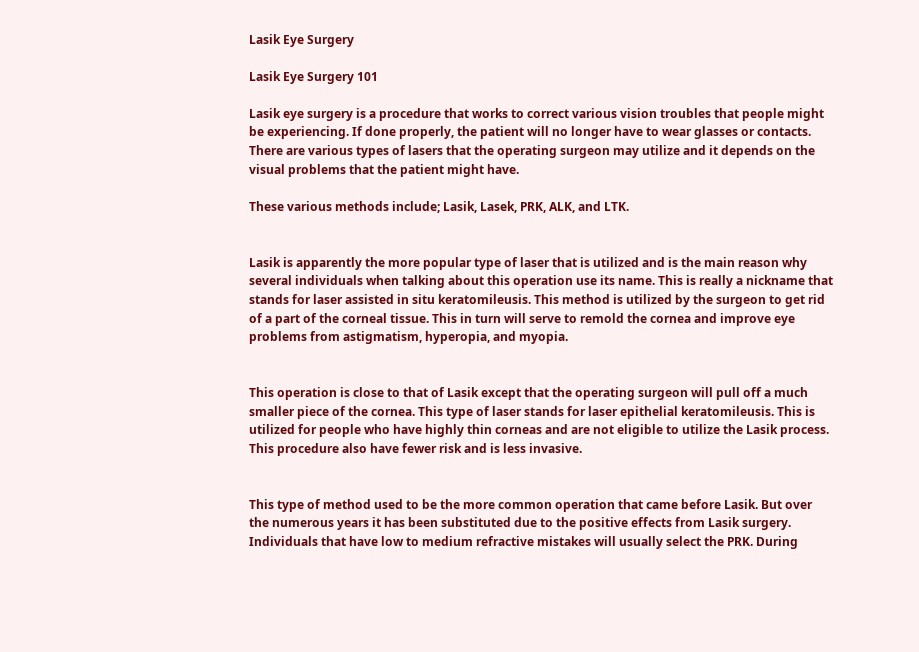Lasik Eye Surgery

Lasik Eye Surgery 101

Lasik eye surgery is a procedure that works to correct various vision troubles that people might be experiencing. If done properly, the patient will no longer have to wear glasses or contacts. There are various types of lasers that the operating surgeon may utilize and it depends on the visual problems that the patient might have.

These various methods include; Lasik, Lasek, PRK, ALK, and LTK.


Lasik is apparently the more popular type of laser that is utilized and is the main reason why several individuals when talking about this operation use its name. This is really a nickname that stands for laser assisted in situ keratomileusis. This method is utilized by the surgeon to get rid of a part of the corneal tissue. This in turn will serve to remold the cornea and improve eye problems from astigmatism, hyperopia, and myopia.


This operation is close to that of Lasik except that the operating surgeon will pull off a much smaller piece of the cornea. This type of laser stands for laser epithelial keratomileusis. This is utilized for people who have highly thin corneas and are not eligible to utilize the Lasik process. This procedure also have fewer risk and is less invasive.


This type of method used to be the more common operation that came before Lasik. But over the numerous years it has been substituted due to the positive effects from Lasik surgery. Individuals that have low to medium refractive mistakes will usually select the PRK. During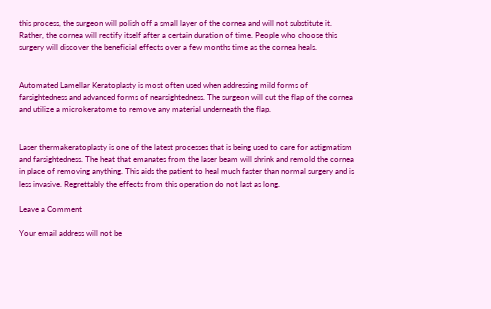this process, the surgeon will polish off a small layer of the cornea and will not substitute it. Rather, the cornea will rectify itself after a certain duration of time. People who choose this surgery will discover the beneficial effects over a few months time as the cornea heals.


Automated Lamellar Keratoplasty is most often used when addressing mild forms of farsightedness and advanced forms of nearsightedness. The surgeon will cut the flap of the cornea and utilize a microkeratome to remove any material underneath the flap.


Laser thermakeratoplasty is one of the latest processes that is being used to care for astigmatism and farsightedness. The heat that emanates from the laser beam will shrink and remold the cornea in place of removing anything. This aids the patient to heal much faster than normal surgery and is less invasive. Regrettably the effects from this operation do not last as long.

Leave a Comment

Your email address will not be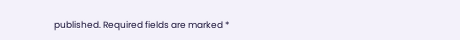published. Required fields are marked *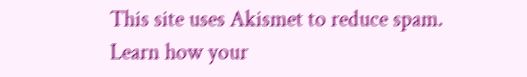This site uses Akismet to reduce spam. Learn how your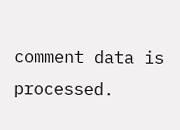comment data is processed.